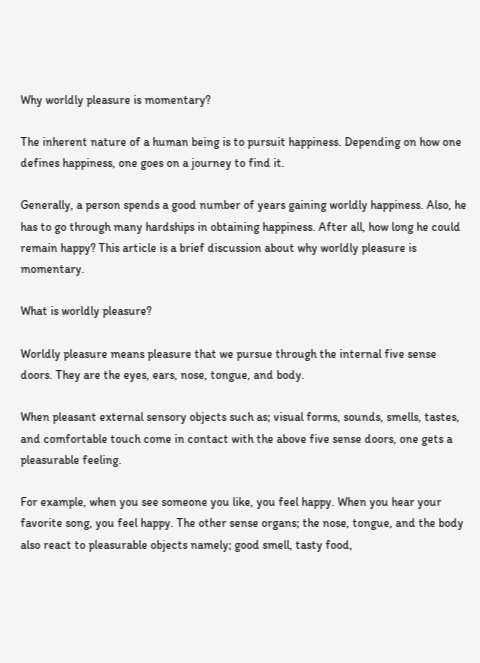Why worldly pleasure is momentary?

The inherent nature of a human being is to pursuit happiness. Depending on how one defines happiness, one goes on a journey to find it.

Generally, a person spends a good number of years gaining worldly happiness. Also, he has to go through many hardships in obtaining happiness. After all, how long he could remain happy? This article is a brief discussion about why worldly pleasure is momentary.

What is worldly pleasure?

Worldly pleasure means pleasure that we pursue through the internal five sense doors. They are the eyes, ears, nose, tongue, and body.

When pleasant external sensory objects such as; visual forms, sounds, smells, tastes, and comfortable touch come in contact with the above five sense doors, one gets a pleasurable feeling.

For example, when you see someone you like, you feel happy. When you hear your favorite song, you feel happy. The other sense organs; the nose, tongue, and the body also react to pleasurable objects namely; good smell, tasty food,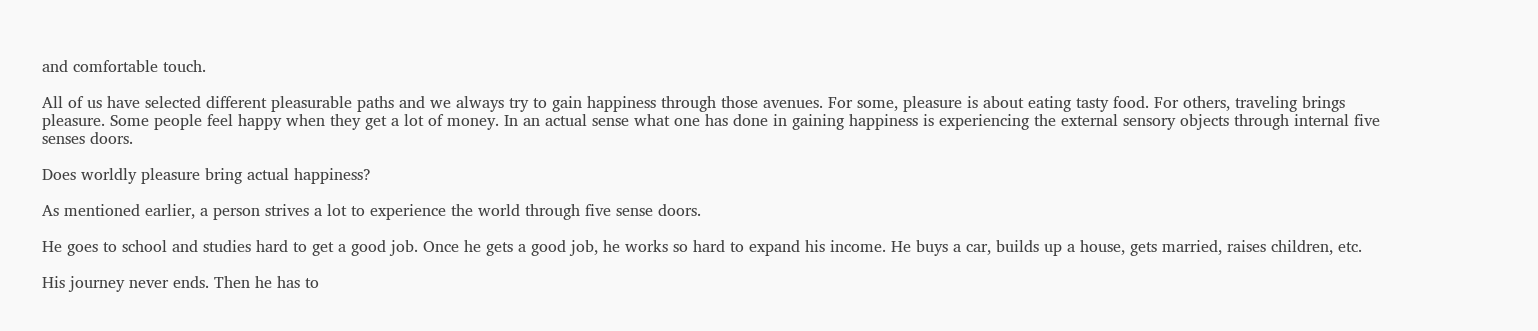and comfortable touch.

All of us have selected different pleasurable paths and we always try to gain happiness through those avenues. For some, pleasure is about eating tasty food. For others, traveling brings pleasure. Some people feel happy when they get a lot of money. In an actual sense what one has done in gaining happiness is experiencing the external sensory objects through internal five senses doors.

Does worldly pleasure bring actual happiness?

As mentioned earlier, a person strives a lot to experience the world through five sense doors.

He goes to school and studies hard to get a good job. Once he gets a good job, he works so hard to expand his income. He buys a car, builds up a house, gets married, raises children, etc.

His journey never ends. Then he has to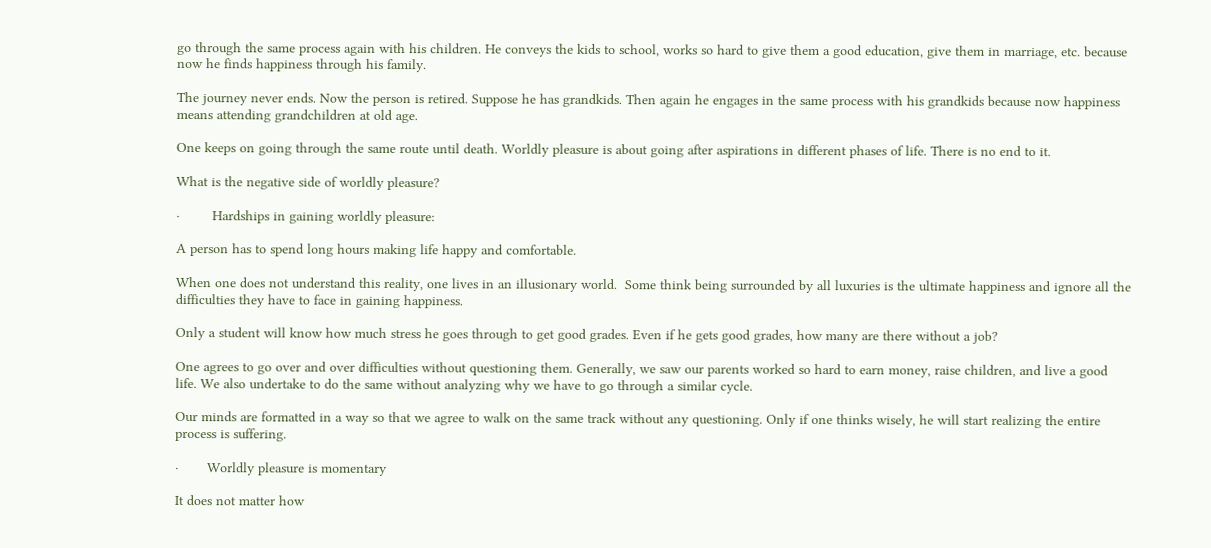go through the same process again with his children. He conveys the kids to school, works so hard to give them a good education, give them in marriage, etc. because now he finds happiness through his family.

The journey never ends. Now the person is retired. Suppose he has grandkids. Then again he engages in the same process with his grandkids because now happiness means attending grandchildren at old age.

One keeps on going through the same route until death. Worldly pleasure is about going after aspirations in different phases of life. There is no end to it.

What is the negative side of worldly pleasure?

·        Hardships in gaining worldly pleasure:

A person has to spend long hours making life happy and comfortable.

When one does not understand this reality, one lives in an illusionary world.  Some think being surrounded by all luxuries is the ultimate happiness and ignore all the difficulties they have to face in gaining happiness.

Only a student will know how much stress he goes through to get good grades. Even if he gets good grades, how many are there without a job?

One agrees to go over and over difficulties without questioning them. Generally, we saw our parents worked so hard to earn money, raise children, and live a good life. We also undertake to do the same without analyzing why we have to go through a similar cycle.

Our minds are formatted in a way so that we agree to walk on the same track without any questioning. Only if one thinks wisely, he will start realizing the entire process is suffering.

·       Worldly pleasure is momentary

It does not matter how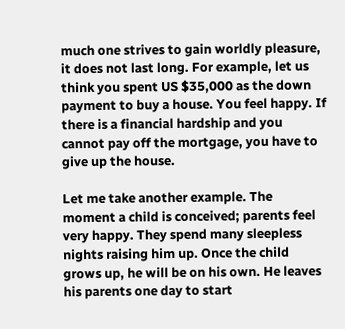much one strives to gain worldly pleasure, it does not last long. For example, let us think you spent US $35,000 as the down payment to buy a house. You feel happy. If there is a financial hardship and you cannot pay off the mortgage, you have to give up the house.

Let me take another example. The moment a child is conceived; parents feel very happy. They spend many sleepless nights raising him up. Once the child grows up, he will be on his own. He leaves his parents one day to start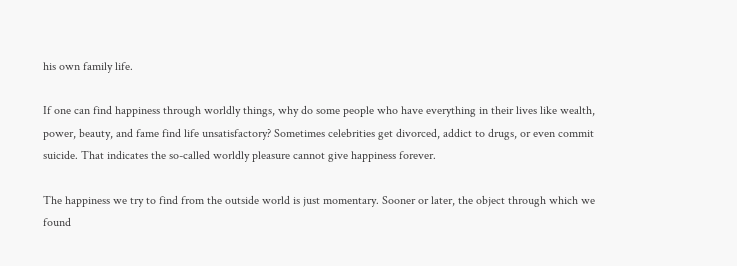his own family life.

If one can find happiness through worldly things, why do some people who have everything in their lives like wealth, power, beauty, and fame find life unsatisfactory? Sometimes celebrities get divorced, addict to drugs, or even commit suicide. That indicates the so-called worldly pleasure cannot give happiness forever.

The happiness we try to find from the outside world is just momentary. Sooner or later, the object through which we found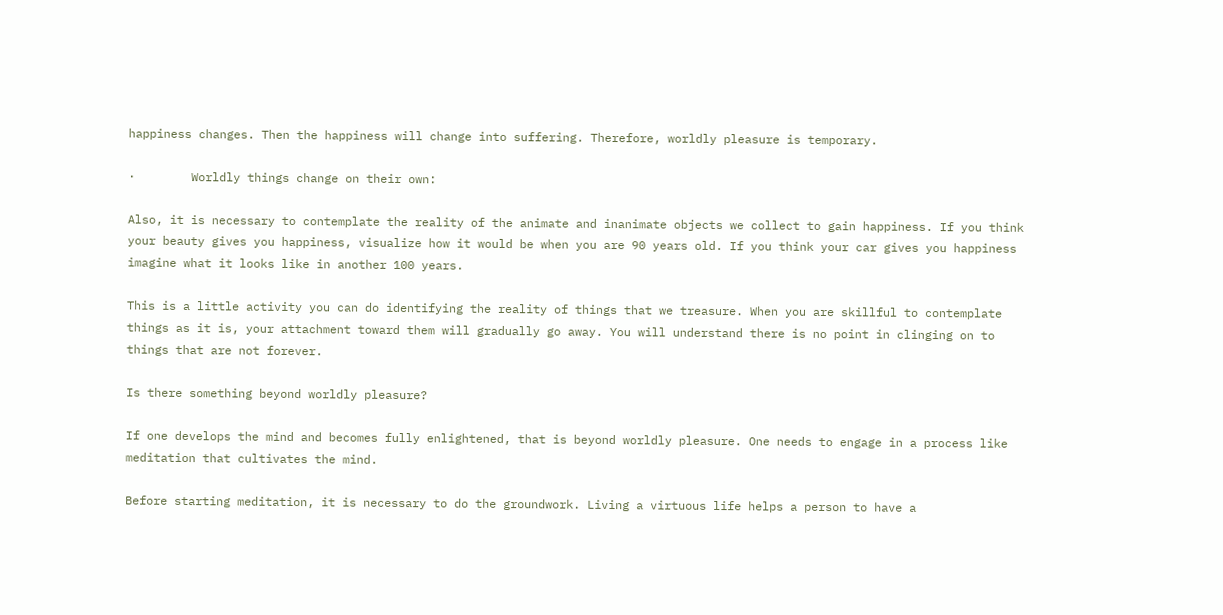happiness changes. Then the happiness will change into suffering. Therefore, worldly pleasure is temporary.

·        Worldly things change on their own:

Also, it is necessary to contemplate the reality of the animate and inanimate objects we collect to gain happiness. If you think your beauty gives you happiness, visualize how it would be when you are 90 years old. If you think your car gives you happiness imagine what it looks like in another 100 years.

This is a little activity you can do identifying the reality of things that we treasure. When you are skillful to contemplate things as it is, your attachment toward them will gradually go away. You will understand there is no point in clinging on to things that are not forever.

Is there something beyond worldly pleasure?

If one develops the mind and becomes fully enlightened, that is beyond worldly pleasure. One needs to engage in a process like meditation that cultivates the mind.

Before starting meditation, it is necessary to do the groundwork. Living a virtuous life helps a person to have a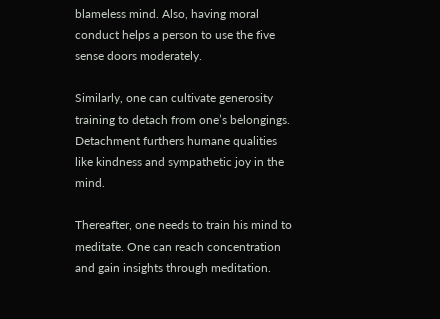blameless mind. Also, having moral conduct helps a person to use the five sense doors moderately.

Similarly, one can cultivate generosity training to detach from one’s belongings. Detachment furthers humane qualities like kindness and sympathetic joy in the mind.

Thereafter, one needs to train his mind to meditate. One can reach concentration and gain insights through meditation.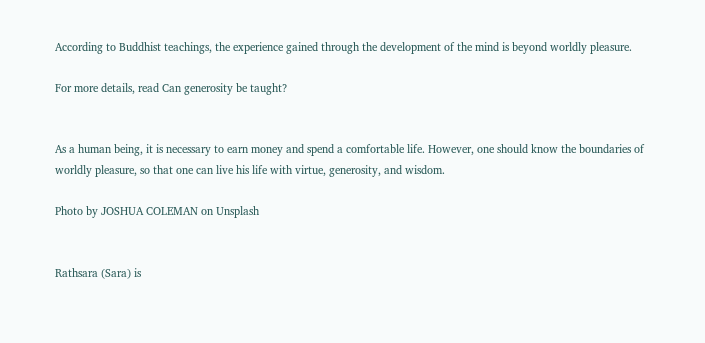According to Buddhist teachings, the experience gained through the development of the mind is beyond worldly pleasure.

For more details, read Can generosity be taught?


As a human being, it is necessary to earn money and spend a comfortable life. However, one should know the boundaries of worldly pleasure, so that one can live his life with virtue, generosity, and wisdom.

Photo by JOSHUA COLEMAN on Unsplash


Rathsara (Sara) is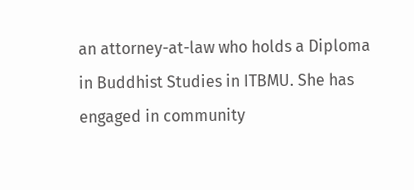an attorney-at-law who holds a Diploma in Buddhist Studies in ITBMU. She has engaged in community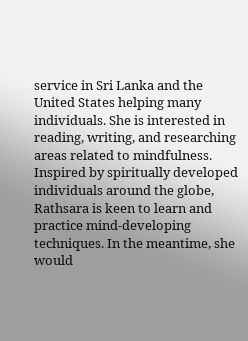service in Sri Lanka and the United States helping many individuals. She is interested in reading, writing, and researching areas related to mindfulness. Inspired by spiritually developed individuals around the globe, Rathsara is keen to learn and practice mind-developing techniques. In the meantime, she would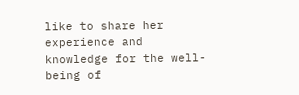like to share her experience and knowledge for the well-being of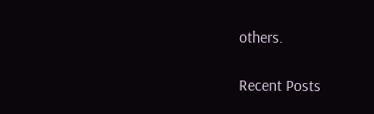others.

Recent Posts